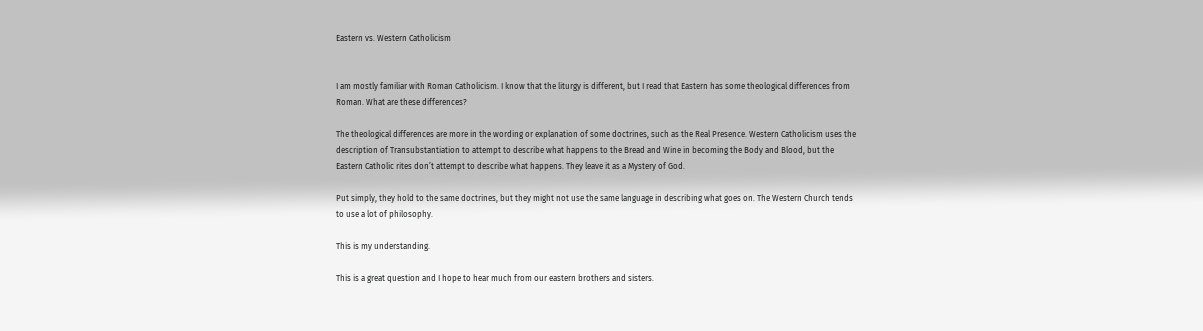Eastern vs. Western Catholicism


I am mostly familiar with Roman Catholicism. I know that the liturgy is different, but I read that Eastern has some theological differences from Roman. What are these differences?

The theological differences are more in the wording or explanation of some doctrines, such as the Real Presence. Western Catholicism uses the description of Transubstantiation to attempt to describe what happens to the Bread and Wine in becoming the Body and Blood, but the Eastern Catholic rites don’t attempt to describe what happens. They leave it as a Mystery of God.

Put simply, they hold to the same doctrines, but they might not use the same language in describing what goes on. The Western Church tends to use a lot of philosophy.

This is my understanding.

This is a great question and I hope to hear much from our eastern brothers and sisters.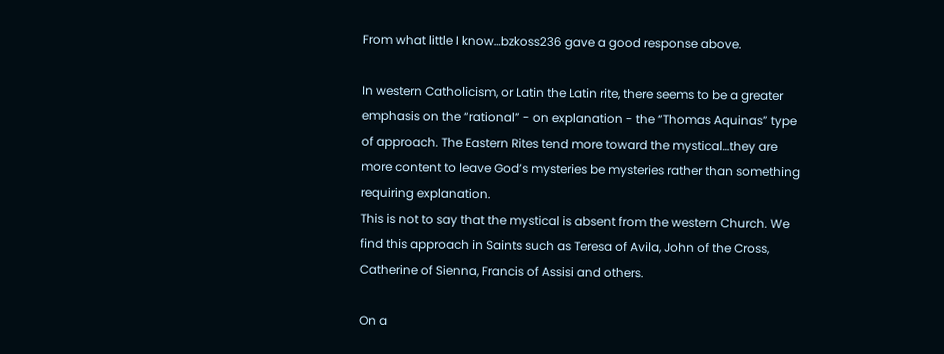From what little I know…bzkoss236 gave a good response above.

In western Catholicism, or Latin the Latin rite, there seems to be a greater emphasis on the “rational” - on explanation - the “Thomas Aquinas” type of approach. The Eastern Rites tend more toward the mystical…they are more content to leave God’s mysteries be mysteries rather than something requiring explanation.
This is not to say that the mystical is absent from the western Church. We find this approach in Saints such as Teresa of Avila, John of the Cross, Catherine of Sienna, Francis of Assisi and others.

On a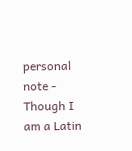personal note - Though I am a Latin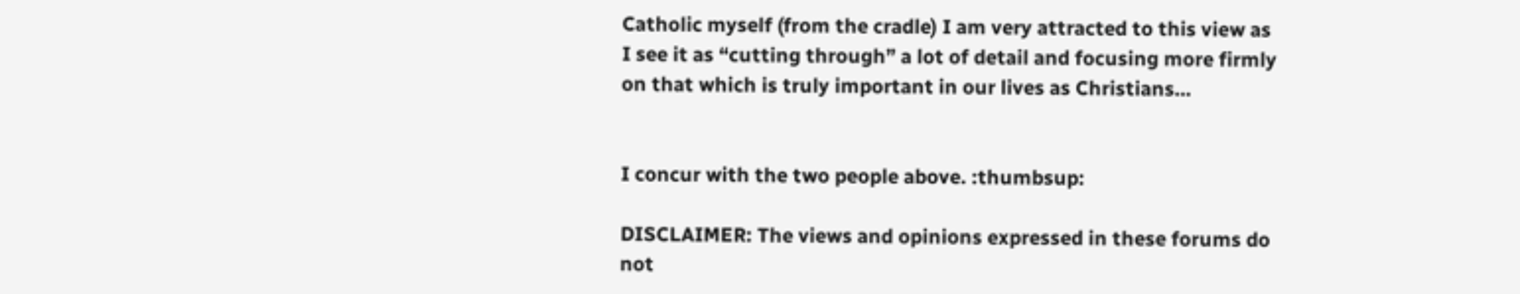Catholic myself (from the cradle) I am very attracted to this view as I see it as “cutting through” a lot of detail and focusing more firmly on that which is truly important in our lives as Christians…


I concur with the two people above. :thumbsup:

DISCLAIMER: The views and opinions expressed in these forums do not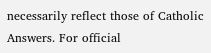necessarily reflect those of Catholic Answers. For official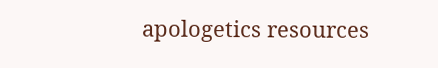apologetics resources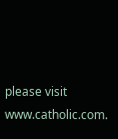please visit www.catholic.com.